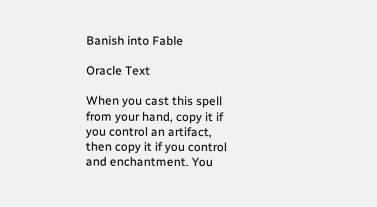Banish into Fable

Oracle Text

When you cast this spell from your hand, copy it if you control an artifact, then copy it if you control and enchantment. You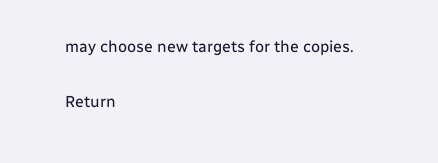may choose new targets for the copies.

Return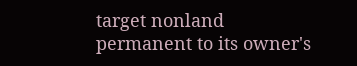target nonland permanent to its owner's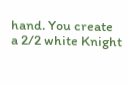hand. You create a 2/2 white Knight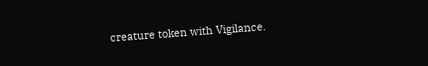creature token with Vigilance.